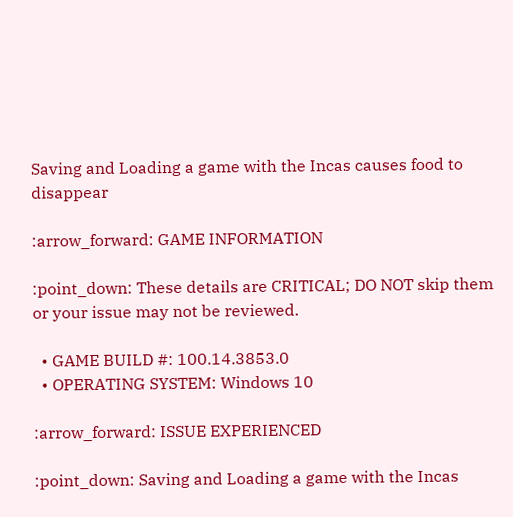Saving and Loading a game with the Incas causes food to disappear

:arrow_forward: GAME INFORMATION

:point_down: These details are CRITICAL; DO NOT skip them or your issue may not be reviewed.

  • GAME BUILD #: 100.14.3853.0
  • OPERATING SYSTEM: Windows 10

:arrow_forward: ISSUE EXPERIENCED

:point_down: Saving and Loading a game with the Incas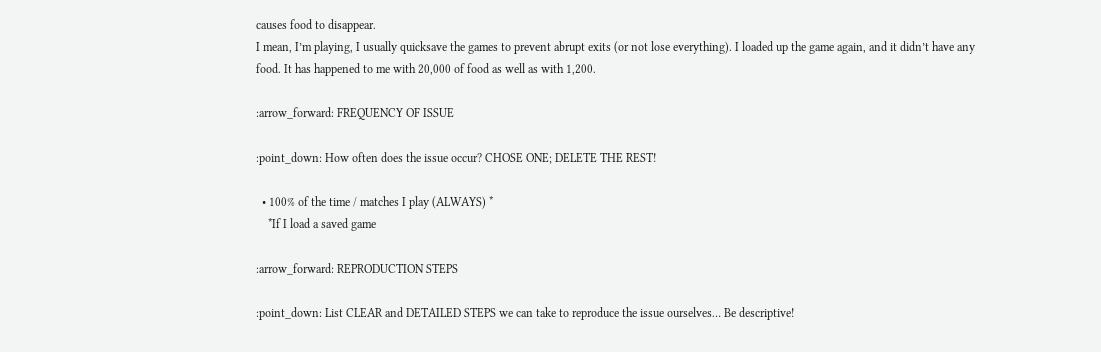causes food to disappear.
I mean, I’m playing, I usually quicksave the games to prevent abrupt exits (or not lose everything). I loaded up the game again, and it didn’t have any food. It has happened to me with 20,000 of food as well as with 1,200.

:arrow_forward: FREQUENCY OF ISSUE

:point_down: How often does the issue occur? CHOSE ONE; DELETE THE REST!

  • 100% of the time / matches I play (ALWAYS) *
    *If I load a saved game

:arrow_forward: REPRODUCTION STEPS

:point_down: List CLEAR and DETAILED STEPS we can take to reproduce the issue ourselves… Be descriptive!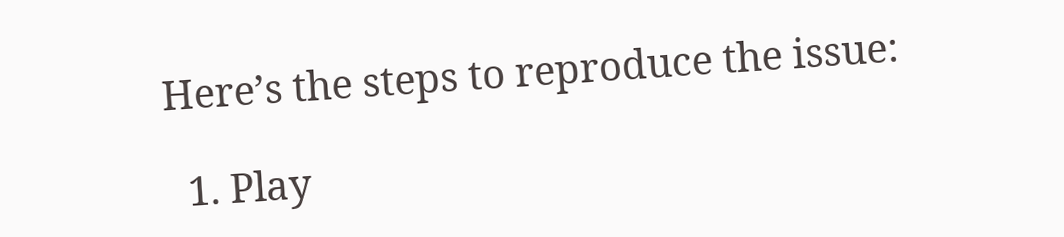Here’s the steps to reproduce the issue:

  1. Play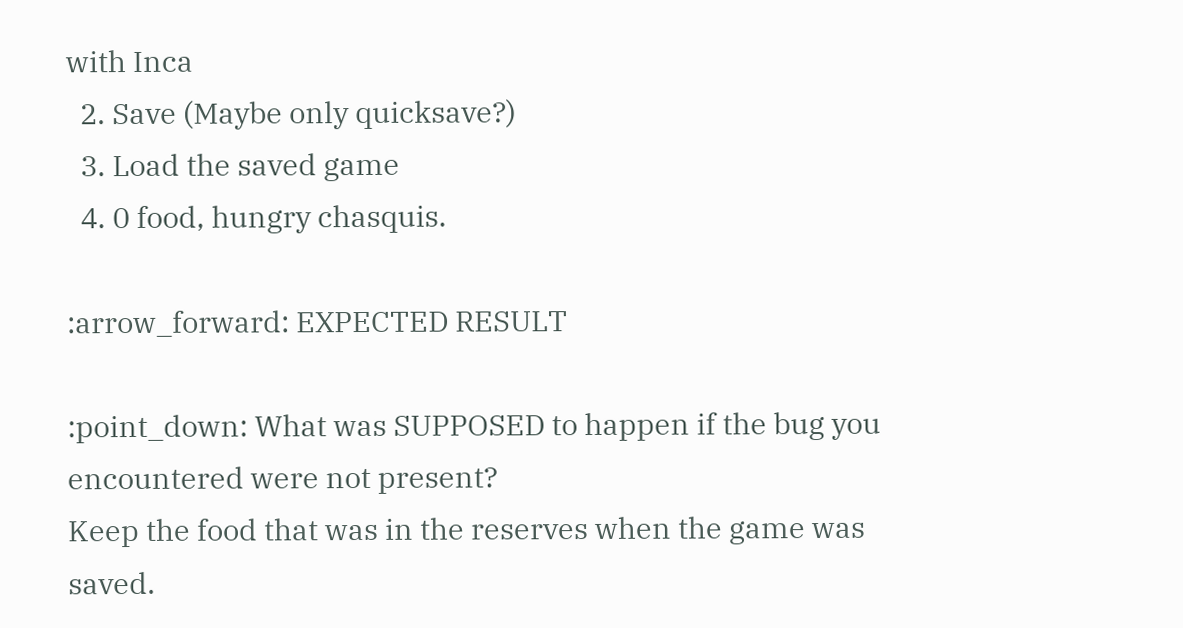with Inca
  2. Save (Maybe only quicksave?)
  3. Load the saved game
  4. 0 food, hungry chasquis.

:arrow_forward: EXPECTED RESULT

:point_down: What was SUPPOSED to happen if the bug you encountered were not present?
Keep the food that was in the reserves when the game was saved.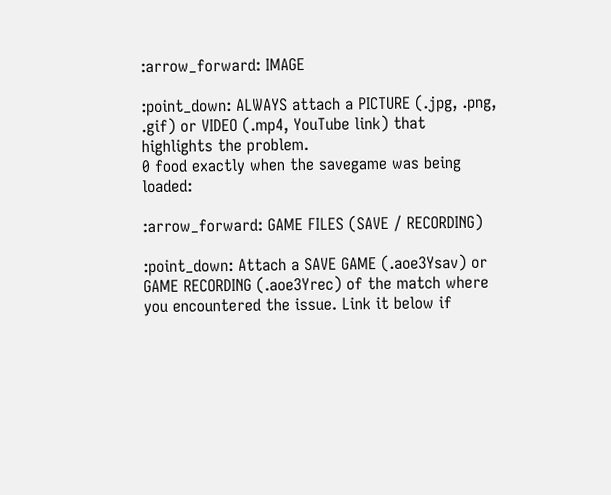:arrow_forward: IMAGE

:point_down: ALWAYS attach a PICTURE (.jpg, .png, .gif) or VIDEO (.mp4, YouTube link) that highlights the problem.
0 food exactly when the savegame was being loaded:

:arrow_forward: GAME FILES (SAVE / RECORDING)

:point_down: Attach a SAVE GAME (.aoe3Ysav) or GAME RECORDING (.aoe3Yrec) of the match where you encountered the issue. Link it below if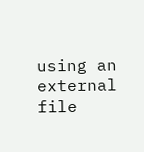using an external file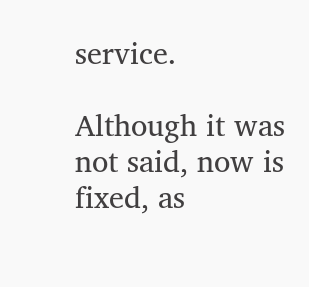service.

Although it was not said, now is fixed, as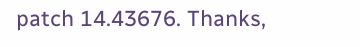patch 14.43676. Thanks,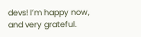devs! I’m happy now, and very grateful.